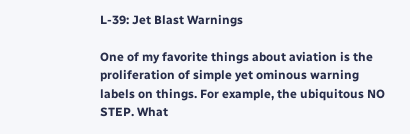L-39: Jet Blast Warnings

One of my favorite things about aviation is the proliferation of simple yet ominous warning labels on things. For example, the ubiquitous NO STEP. What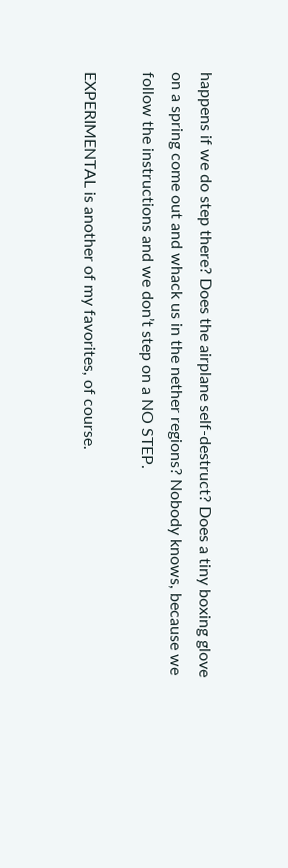happens if we do step there? Does the airplane self-destruct? Does a tiny boxing glove on a spring come out and whack us in the nether regions? Nobody knows, because we follow the instructions and we don’t step on a NO STEP.

EXPERIMENTAL is another of my favorites, of course.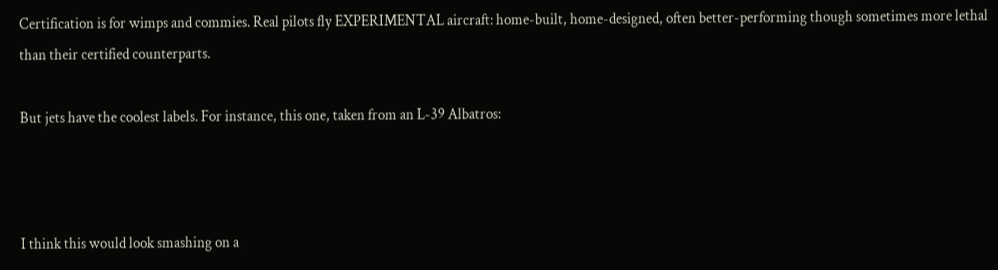Certification is for wimps and commies. Real pilots fly EXPERIMENTAL aircraft: home-built, home-designed, often better-performing though sometimes more lethal than their certified counterparts.

But jets have the coolest labels. For instance, this one, taken from an L-39 Albatros:



I think this would look smashing on a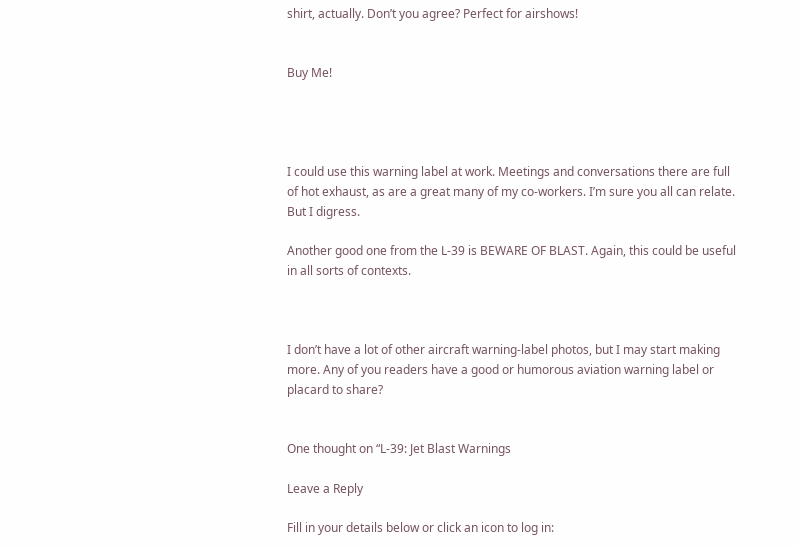shirt, actually. Don’t you agree? Perfect for airshows!


Buy Me!




I could use this warning label at work. Meetings and conversations there are full of hot exhaust, as are a great many of my co-workers. I’m sure you all can relate. But I digress.

Another good one from the L-39 is BEWARE OF BLAST. Again, this could be useful in all sorts of contexts.



I don’t have a lot of other aircraft warning-label photos, but I may start making more. Any of you readers have a good or humorous aviation warning label or placard to share?


One thought on “L-39: Jet Blast Warnings

Leave a Reply

Fill in your details below or click an icon to log in: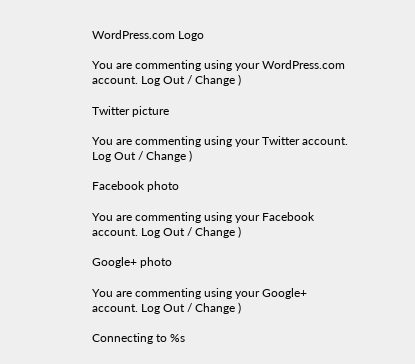WordPress.com Logo

You are commenting using your WordPress.com account. Log Out / Change )

Twitter picture

You are commenting using your Twitter account. Log Out / Change )

Facebook photo

You are commenting using your Facebook account. Log Out / Change )

Google+ photo

You are commenting using your Google+ account. Log Out / Change )

Connecting to %s